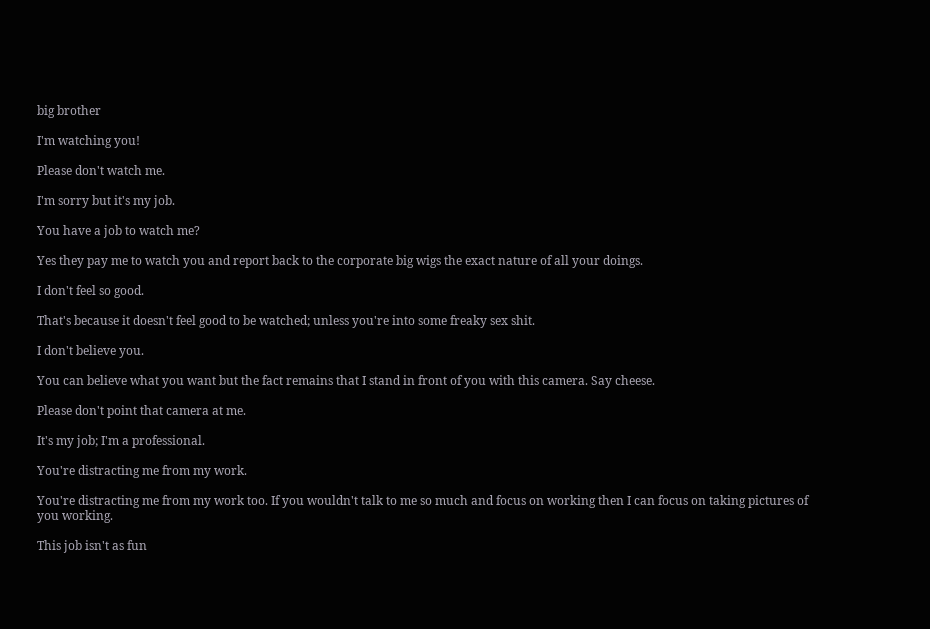big brother

I'm watching you!

Please don't watch me.

I'm sorry but it's my job.

You have a job to watch me?

Yes they pay me to watch you and report back to the corporate big wigs the exact nature of all your doings.

I don't feel so good.

That's because it doesn't feel good to be watched; unless you're into some freaky sex shit.

I don't believe you.

You can believe what you want but the fact remains that I stand in front of you with this camera. Say cheese.

Please don't point that camera at me.

It's my job; I'm a professional.

You're distracting me from my work.

You're distracting me from my work too. If you wouldn't talk to me so much and focus on working then I can focus on taking pictures of you working.

This job isn't as fun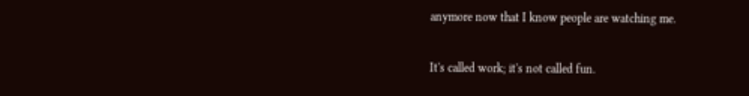anymore now that I know people are watching me.

It's called work; it's not called fun.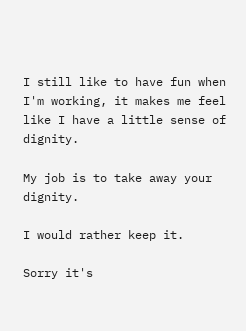I still like to have fun when I'm working, it makes me feel like I have a little sense of dignity.

My job is to take away your dignity.

I would rather keep it.

Sorry it's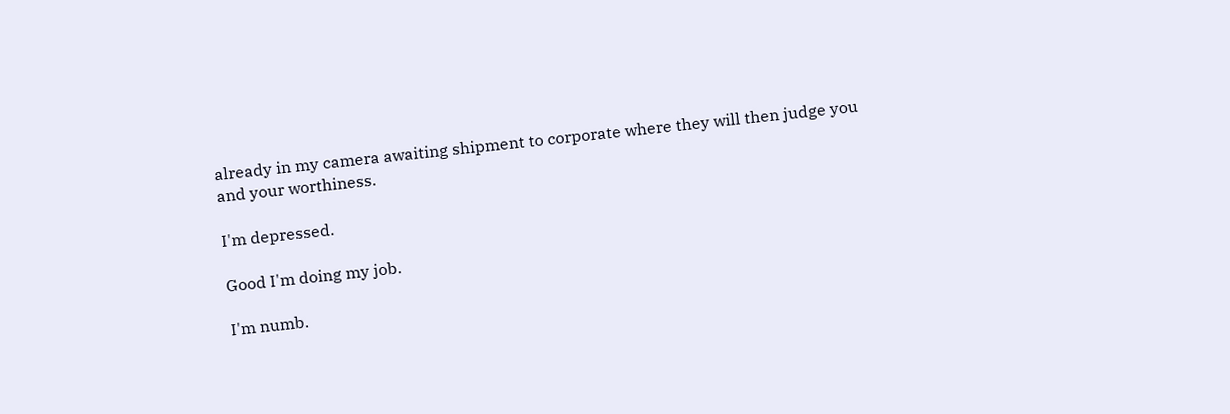already in my camera awaiting shipment to corporate where they will then judge you and your worthiness.

I'm depressed.

Good I'm doing my job.

I'm numb.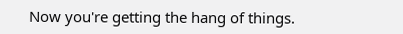Now you're getting the hang of things.